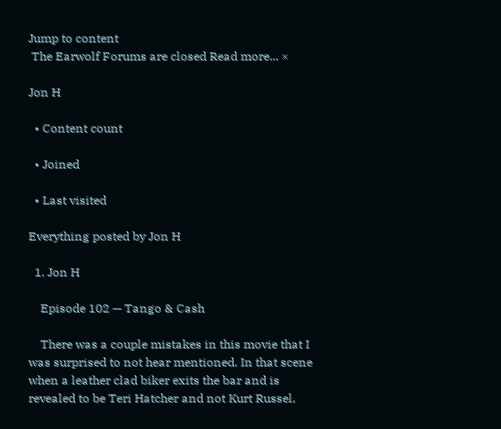Jump to content
 The Earwolf Forums are closed Read more... ×

Jon H

  • Content count

  • Joined

  • Last visited

Everything posted by Jon H

  1. Jon H

    Episode 102 — Tango & Cash

    There was a couple mistakes in this movie that I was surprised to not hear mentioned. In that scene when a leather clad biker exits the bar and is revealed to be Teri Hatcher and not Kurt Russel,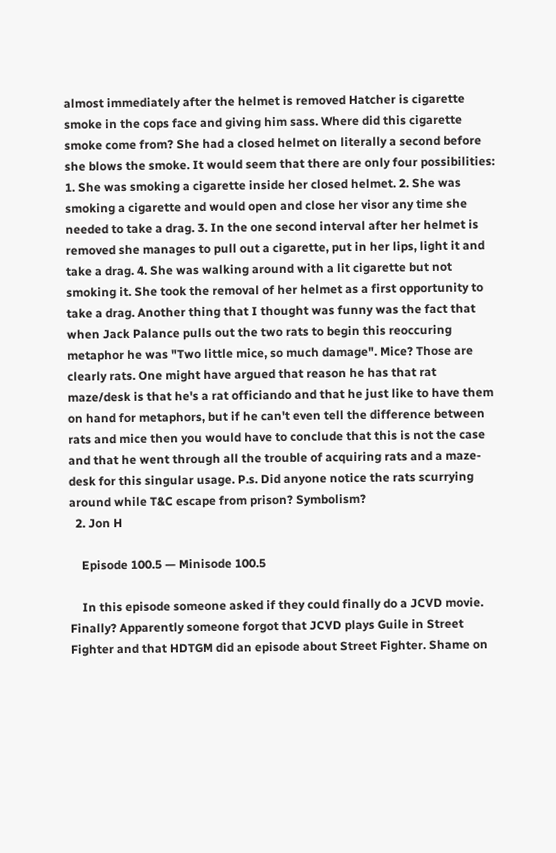almost immediately after the helmet is removed Hatcher is cigarette smoke in the cops face and giving him sass. Where did this cigarette smoke come from? She had a closed helmet on literally a second before she blows the smoke. It would seem that there are only four possibilities: 1. She was smoking a cigarette inside her closed helmet. 2. She was smoking a cigarette and would open and close her visor any time she needed to take a drag. 3. In the one second interval after her helmet is removed she manages to pull out a cigarette, put in her lips, light it and take a drag. 4. She was walking around with a lit cigarette but not smoking it. She took the removal of her helmet as a first opportunity to take a drag. Another thing that I thought was funny was the fact that when Jack Palance pulls out the two rats to begin this reoccuring metaphor he was "Two little mice, so much damage". Mice? Those are clearly rats. One might have argued that reason he has that rat maze/desk is that he's a rat officiando and that he just like to have them on hand for metaphors, but if he can't even tell the difference between rats and mice then you would have to conclude that this is not the case and that he went through all the trouble of acquiring rats and a maze-desk for this singular usage. P.s. Did anyone notice the rats scurrying around while T&C escape from prison? Symbolism?
  2. Jon H

    Episode 100.5 — Minisode 100.5

    In this episode someone asked if they could finally do a JCVD movie. Finally? Apparently someone forgot that JCVD plays Guile in Street Fighter and that HDTGM did an episode about Street Fighter. Shame on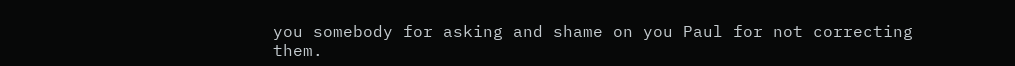you somebody for asking and shame on you Paul for not correcting them.